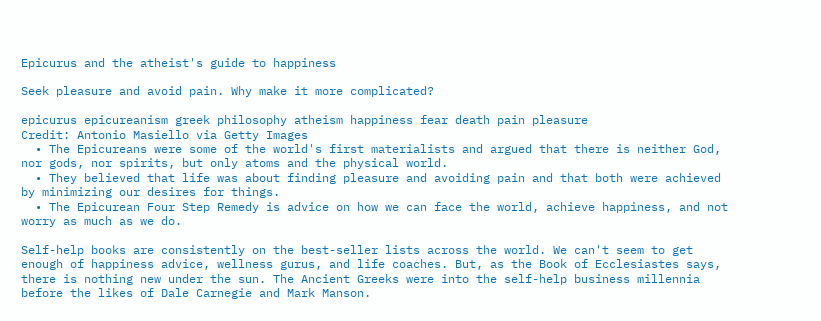Epicurus and the atheist's guide to happiness

Seek pleasure and avoid pain. Why make it more complicated?

epicurus epicureanism greek philosophy atheism happiness fear death pain pleasure
Credit: Antonio Masiello via Getty Images
  • The Epicureans were some of the world's first materialists and argued that there is neither God, nor gods, nor spirits, but only atoms and the physical world.
  • They believed that life was about finding pleasure and avoiding pain and that both were achieved by minimizing our desires for things.
  • The Epicurean Four Step Remedy is advice on how we can face the world, achieve happiness, and not worry as much as we do.

Self-help books are consistently on the best-seller lists across the world. We can't seem to get enough of happiness advice, wellness gurus, and life coaches. But, as the Book of Ecclesiastes says, there is nothing new under the sun. The Ancient Greeks were into the self-help business millennia before the likes of Dale Carnegie and Mark Manson.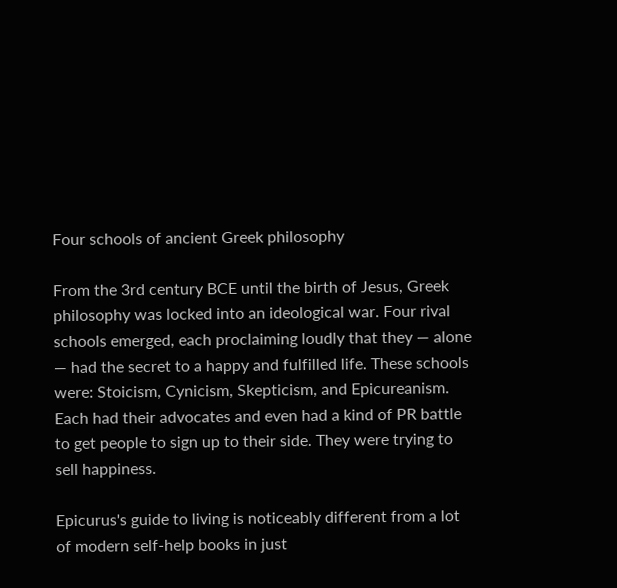Four schools of ancient Greek philosophy

From the 3rd century BCE until the birth of Jesus, Greek philosophy was locked into an ideological war. Four rival schools emerged, each proclaiming loudly that they — alone — had the secret to a happy and fulfilled life. These schools were: Stoicism, Cynicism, Skepticism, and Epicureanism. Each had their advocates and even had a kind of PR battle to get people to sign up to their side. They were trying to sell happiness.

Epicurus's guide to living is noticeably different from a lot of modern self-help books in just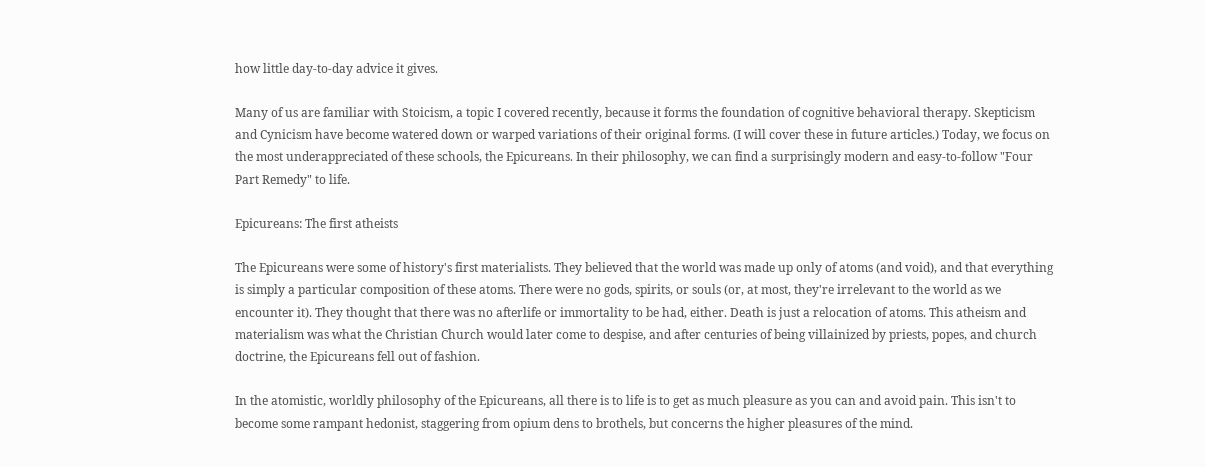how little day-to-day advice it gives.

Many of us are familiar with Stoicism, a topic I covered recently, because it forms the foundation of cognitive behavioral therapy. Skepticism and Cynicism have become watered down or warped variations of their original forms. (I will cover these in future articles.) Today, we focus on the most underappreciated of these schools, the Epicureans. In their philosophy, we can find a surprisingly modern and easy-to-follow "Four Part Remedy" to life.

Epicureans: The first atheists

The Epicureans were some of history's first materialists. They believed that the world was made up only of atoms (and void), and that everything is simply a particular composition of these atoms. There were no gods, spirits, or souls (or, at most, they're irrelevant to the world as we encounter it). They thought that there was no afterlife or immortality to be had, either. Death is just a relocation of atoms. This atheism and materialism was what the Christian Church would later come to despise, and after centuries of being villainized by priests, popes, and church doctrine, the Epicureans fell out of fashion.

In the atomistic, worldly philosophy of the Epicureans, all there is to life is to get as much pleasure as you can and avoid pain. This isn't to become some rampant hedonist, staggering from opium dens to brothels, but concerns the higher pleasures of the mind.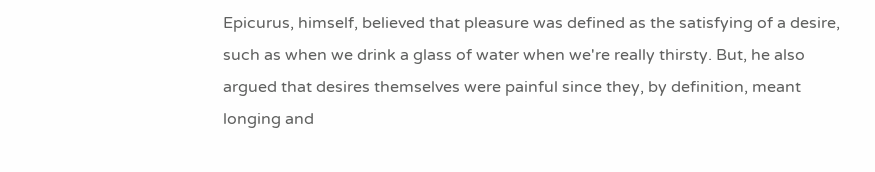Epicurus, himself, believed that pleasure was defined as the satisfying of a desire, such as when we drink a glass of water when we're really thirsty. But, he also argued that desires themselves were painful since they, by definition, meant longing and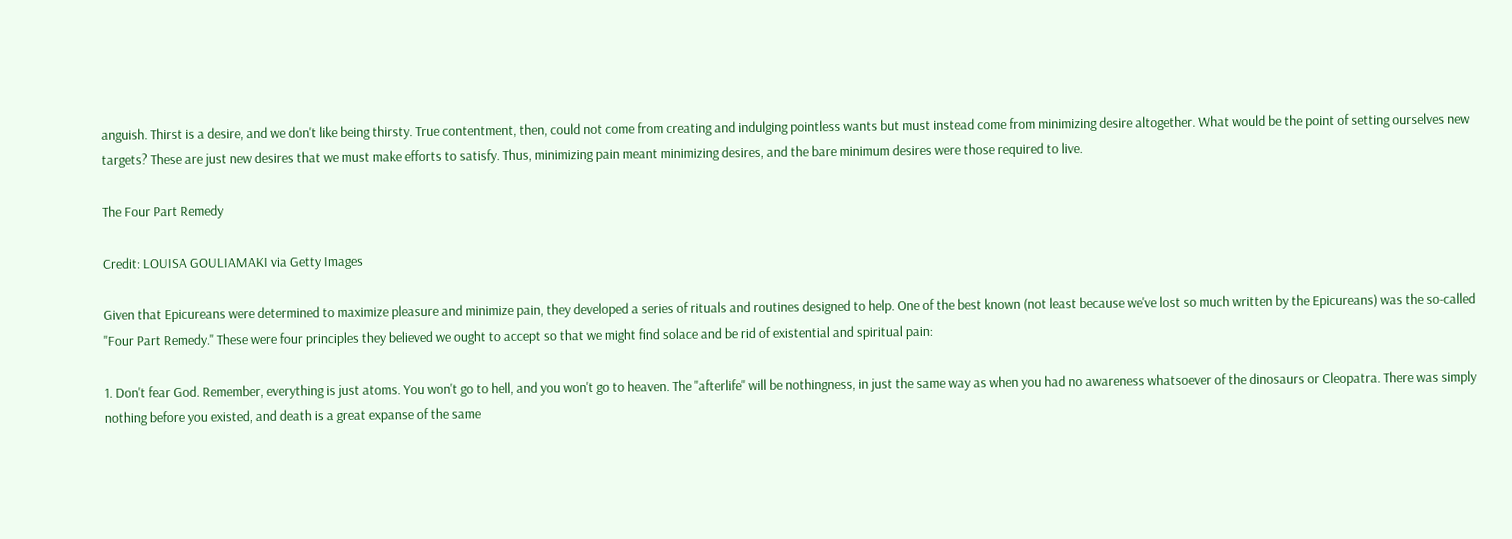anguish. Thirst is a desire, and we don't like being thirsty. True contentment, then, could not come from creating and indulging pointless wants but must instead come from minimizing desire altogether. What would be the point of setting ourselves new targets? These are just new desires that we must make efforts to satisfy. Thus, minimizing pain meant minimizing desires, and the bare minimum desires were those required to live.

The Four Part Remedy

Credit: LOUISA GOULIAMAKI via Getty Images

Given that Epicureans were determined to maximize pleasure and minimize pain, they developed a series of rituals and routines designed to help. One of the best known (not least because we've lost so much written by the Epicureans) was the so-called "Four Part Remedy." These were four principles they believed we ought to accept so that we might find solace and be rid of existential and spiritual pain:

1. Don't fear God. Remember, everything is just atoms. You won't go to hell, and you won't go to heaven. The "afterlife" will be nothingness, in just the same way as when you had no awareness whatsoever of the dinosaurs or Cleopatra. There was simply nothing before you existed, and death is a great expanse of the same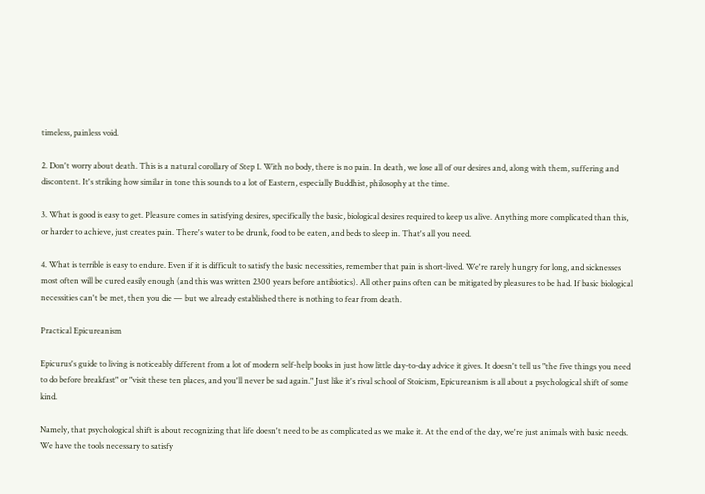timeless, painless void.

2. Don't worry about death. This is a natural corollary of Step 1. With no body, there is no pain. In death, we lose all of our desires and, along with them, suffering and discontent. It's striking how similar in tone this sounds to a lot of Eastern, especially Buddhist, philosophy at the time.

3. What is good is easy to get. Pleasure comes in satisfying desires, specifically the basic, biological desires required to keep us alive. Anything more complicated than this, or harder to achieve, just creates pain. There's water to be drunk, food to be eaten, and beds to sleep in. That's all you need.

4. What is terrible is easy to endure. Even if it is difficult to satisfy the basic necessities, remember that pain is short-lived. We're rarely hungry for long, and sicknesses most often will be cured easily enough (and this was written 2300 years before antibiotics). All other pains often can be mitigated by pleasures to be had. If basic biological necessities can't be met, then you die — but we already established there is nothing to fear from death.

Practical Epicureanism

Epicurus's guide to living is noticeably different from a lot of modern self-help books in just how little day-to-day advice it gives. It doesn't tell us "the five things you need to do before breakfast" or "visit these ten places, and you'll never be sad again." Just like it's rival school of Stoicism, Epicureanism is all about a psychological shift of some kind.

Namely, that psychological shift is about recognizing that life doesn't need to be as complicated as we make it. At the end of the day, we're just animals with basic needs. We have the tools necessary to satisfy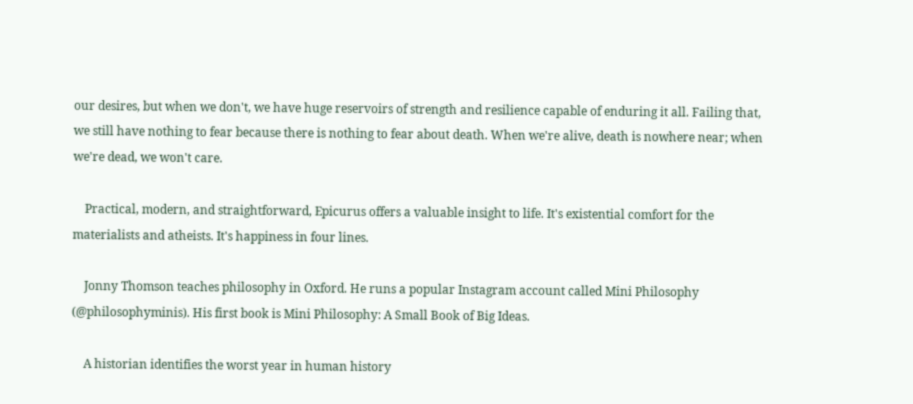our desires, but when we don't, we have huge reservoirs of strength and resilience capable of enduring it all. Failing that, we still have nothing to fear because there is nothing to fear about death. When we're alive, death is nowhere near; when we're dead, we won't care.

    Practical, modern, and straightforward, Epicurus offers a valuable insight to life. It's existential comfort for the materialists and atheists. It's happiness in four lines.

    Jonny Thomson teaches philosophy in Oxford. He runs a popular Instagram account called Mini Philosophy (@philosophyminis). His first book is Mini Philosophy: A Small Book of Big Ideas.

    A historian identifies the worst year in human history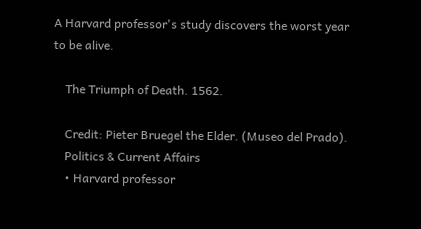A Harvard professor's study discovers the worst year to be alive.

    The Triumph of Death. 1562.

    Credit: Pieter Bruegel the Elder. (Museo del Prado).
    Politics & Current Affairs
    • Harvard professor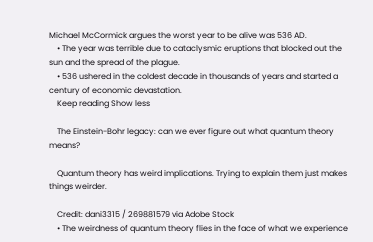Michael McCormick argues the worst year to be alive was 536 AD.
    • The year was terrible due to cataclysmic eruptions that blocked out the sun and the spread of the plague.
    • 536 ushered in the coldest decade in thousands of years and started a century of economic devastation.
    Keep reading Show less

    The Einstein-Bohr legacy: can we ever figure out what quantum theory means?

    Quantum theory has weird implications. Trying to explain them just makes things weirder.

    Credit: dani3315 / 269881579 via Adobe Stock
    • The weirdness of quantum theory flies in the face of what we experience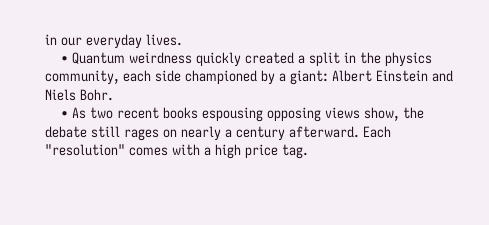in our everyday lives.
    • Quantum weirdness quickly created a split in the physics community, each side championed by a giant: Albert Einstein and Niels Bohr.
    • As two recent books espousing opposing views show, the debate still rages on nearly a century afterward. Each "resolution" comes with a high price tag.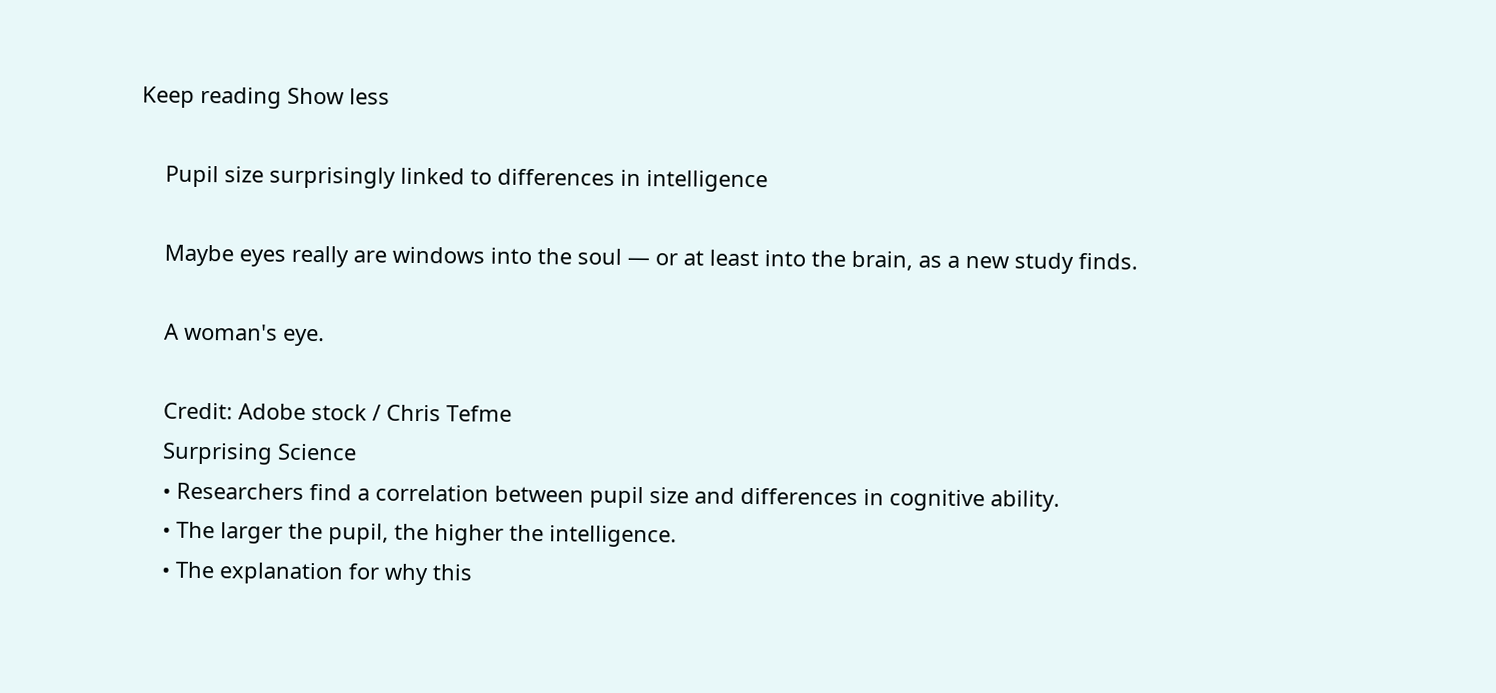Keep reading Show less

    Pupil size surprisingly linked to differences in intelligence

    Maybe eyes really are windows into the soul — or at least into the brain, as a new study finds.

    A woman's eye.

    Credit: Adobe stock / Chris Tefme
    Surprising Science
    • Researchers find a correlation between pupil size and differences in cognitive ability.
    • The larger the pupil, the higher the intelligence.
    • The explanation for why this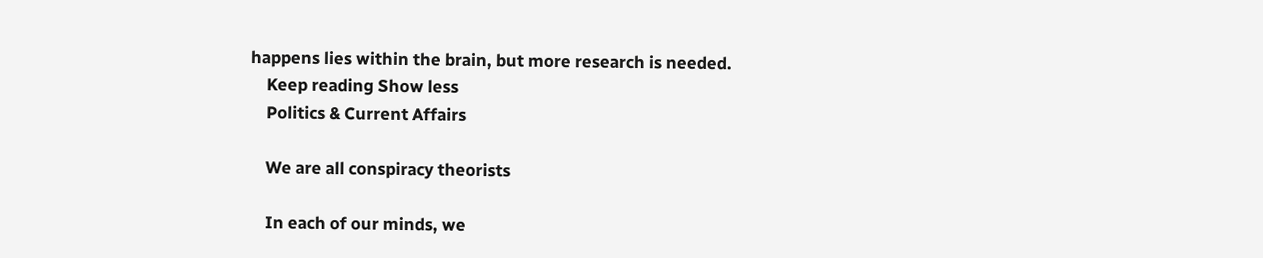happens lies within the brain, but more research is needed.
    Keep reading Show less
    Politics & Current Affairs

    We are all conspiracy theorists

    In each of our minds, we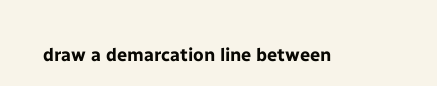draw a demarcation line between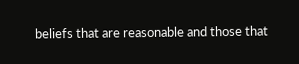beliefs that are reasonable and those that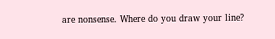are nonsense. Where do you draw your line?